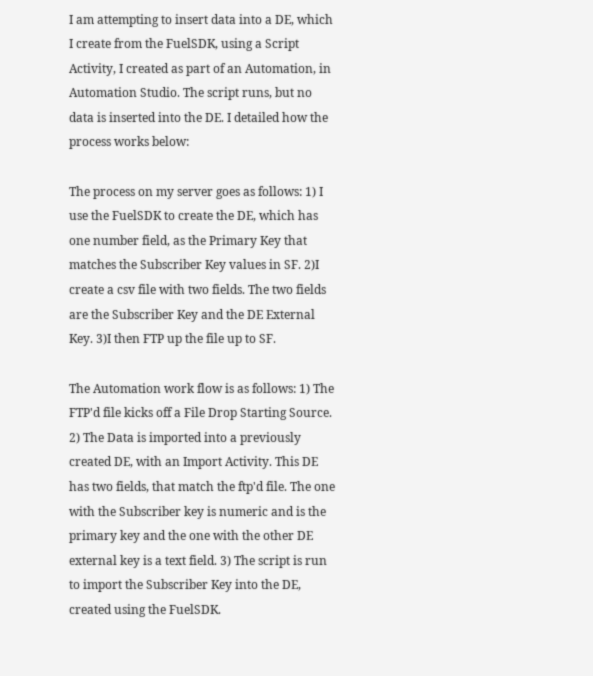I am attempting to insert data into a DE, which I create from the FuelSDK, using a Script Activity, I created as part of an Automation, in Automation Studio. The script runs, but no data is inserted into the DE. I detailed how the process works below:

The process on my server goes as follows: 1) I use the FuelSDK to create the DE, which has one number field, as the Primary Key that matches the Subscriber Key values in SF. 2)I create a csv file with two fields. The two fields are the Subscriber Key and the DE External Key. 3)I then FTP up the file up to SF.

The Automation work flow is as follows: 1) The FTP'd file kicks off a File Drop Starting Source. 2) The Data is imported into a previously created DE, with an Import Activity. This DE has two fields, that match the ftp'd file. The one with the Subscriber key is numeric and is the primary key and the one with the other DE external key is a text field. 3) The script is run to import the Subscriber Key into the DE, created using the FuelSDK.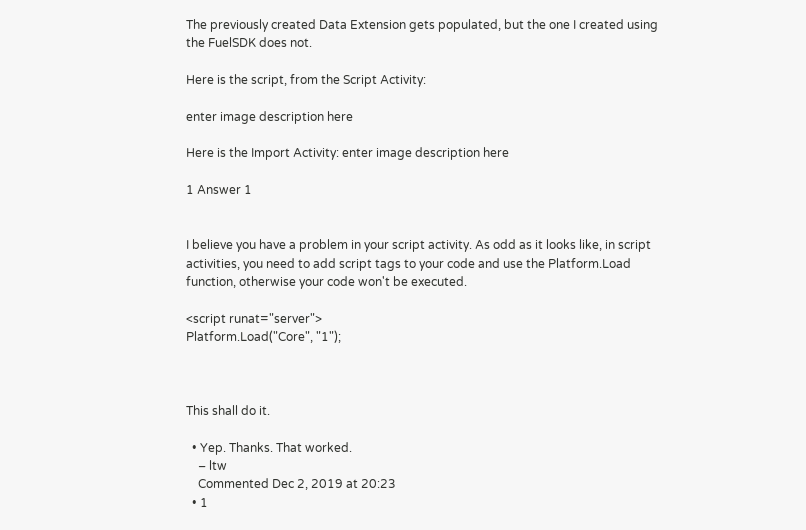The previously created Data Extension gets populated, but the one I created using the FuelSDK does not.

Here is the script, from the Script Activity:

enter image description here

Here is the Import Activity: enter image description here

1 Answer 1


I believe you have a problem in your script activity. As odd as it looks like, in script activities, you need to add script tags to your code and use the Platform.Load function, otherwise your code won't be executed.

<script runat="server">
Platform.Load("Core", "1");



This shall do it.

  • Yep. Thanks. That worked.
    – ltw
    Commented Dec 2, 2019 at 20:23
  • 1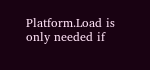Platform.Load is only needed if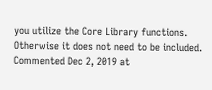you utilize the Core Library functions. Otherwise it does not need to be included. Commented Dec 2, 2019 at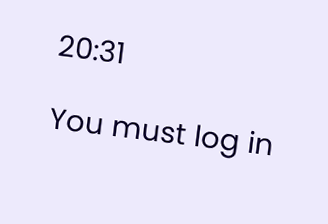20:31

You must log in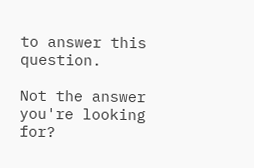to answer this question.

Not the answer you're looking for?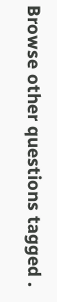Browse other questions tagged .